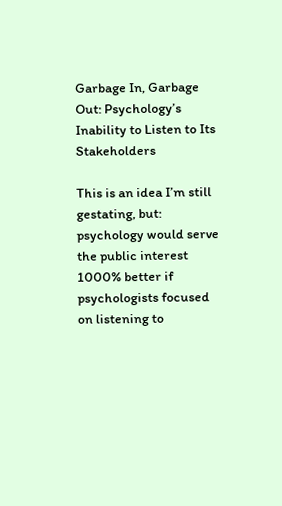Garbage In, Garbage Out: Psychology’s Inability to Listen to Its Stakeholders

This is an idea I’m still gestating, but: psychology would serve the public interest 1000% better if psychologists focused on listening to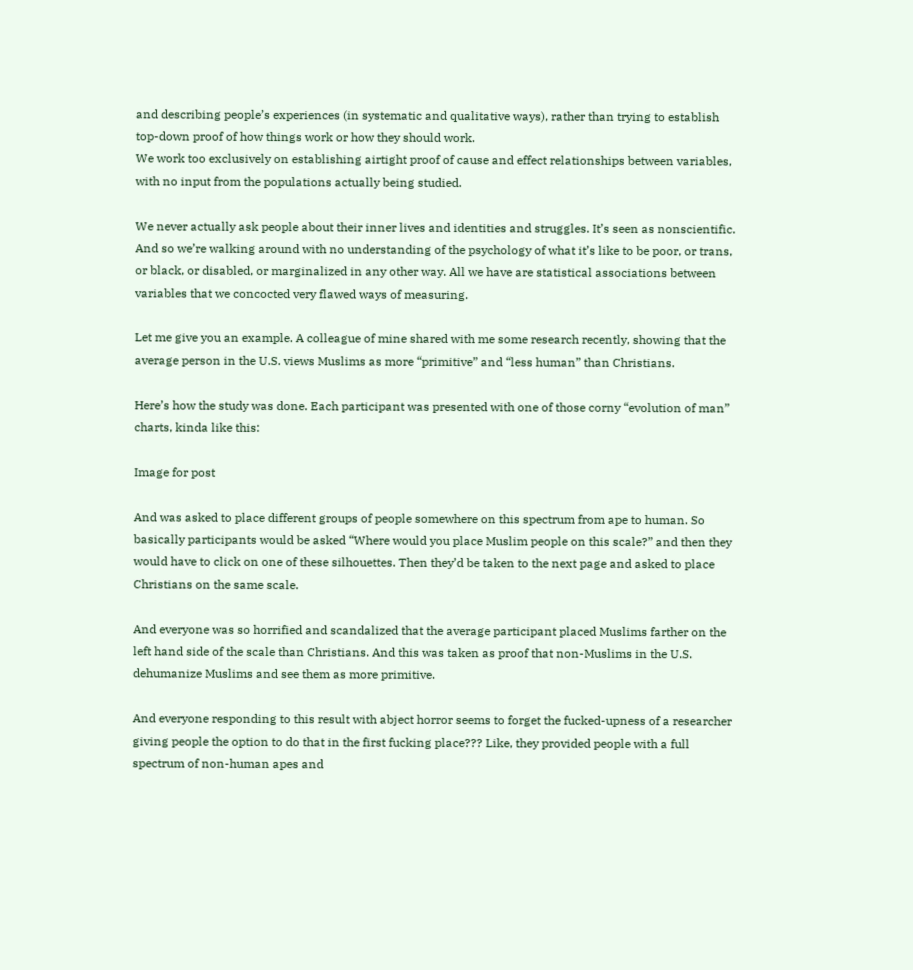and describing people’s experiences (in systematic and qualitative ways), rather than trying to establish top-down proof of how things work or how they should work.
We work too exclusively on establishing airtight proof of cause and effect relationships between variables, with no input from the populations actually being studied.

We never actually ask people about their inner lives and identities and struggles. It’s seen as nonscientific. And so we’re walking around with no understanding of the psychology of what it’s like to be poor, or trans, or black, or disabled, or marginalized in any other way. All we have are statistical associations between variables that we concocted very flawed ways of measuring.

Let me give you an example. A colleague of mine shared with me some research recently, showing that the average person in the U.S. views Muslims as more “primitive” and “less human” than Christians.

Here’s how the study was done. Each participant was presented with one of those corny “evolution of man” charts, kinda like this:

Image for post

And was asked to place different groups of people somewhere on this spectrum from ape to human. So basically participants would be asked “Where would you place Muslim people on this scale?” and then they would have to click on one of these silhouettes. Then they’d be taken to the next page and asked to place Christians on the same scale.

And everyone was so horrified and scandalized that the average participant placed Muslims farther on the left hand side of the scale than Christians. And this was taken as proof that non-Muslims in the U.S. dehumanize Muslims and see them as more primitive.

And everyone responding to this result with abject horror seems to forget the fucked-upness of a researcher giving people the option to do that in the first fucking place??? Like, they provided people with a full spectrum of non-human apes and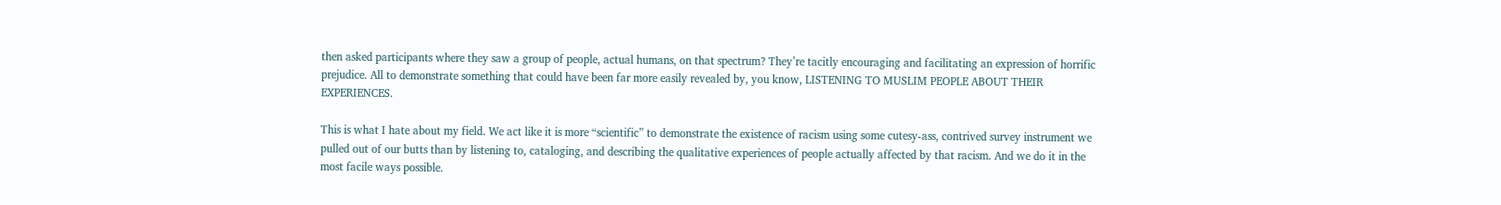then asked participants where they saw a group of people, actual humans, on that spectrum? They’re tacitly encouraging and facilitating an expression of horrific prejudice. All to demonstrate something that could have been far more easily revealed by, you know, LISTENING TO MUSLIM PEOPLE ABOUT THEIR EXPERIENCES.

This is what I hate about my field. We act like it is more “scientific” to demonstrate the existence of racism using some cutesy-ass, contrived survey instrument we pulled out of our butts than by listening to, cataloging, and describing the qualitative experiences of people actually affected by that racism. And we do it in the most facile ways possible.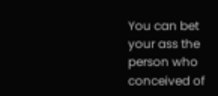You can bet your ass the person who conceived of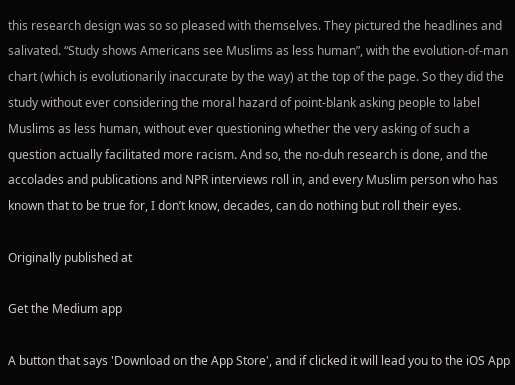this research design was so so pleased with themselves. They pictured the headlines and salivated. “Study shows Americans see Muslims as less human”, with the evolution-of-man chart (which is evolutionarily inaccurate by the way) at the top of the page. So they did the study without ever considering the moral hazard of point-blank asking people to label Muslims as less human, without ever questioning whether the very asking of such a question actually facilitated more racism. And so, the no-duh research is done, and the accolades and publications and NPR interviews roll in, and every Muslim person who has known that to be true for, I don’t know, decades, can do nothing but roll their eyes.

Originally published at

Get the Medium app

A button that says 'Download on the App Store', and if clicked it will lead you to the iOS App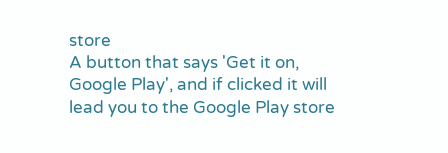store
A button that says 'Get it on, Google Play', and if clicked it will lead you to the Google Play store